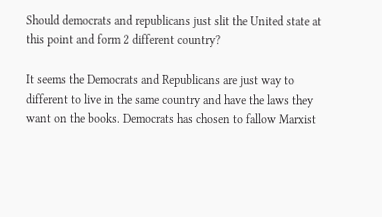Should democrats and republicans just slit the United state at this point and form 2 different country?

It seems the Democrats and Republicans are just way to different to live in the same country and have the laws they want on the books. Democrats has chosen to fallow Marxist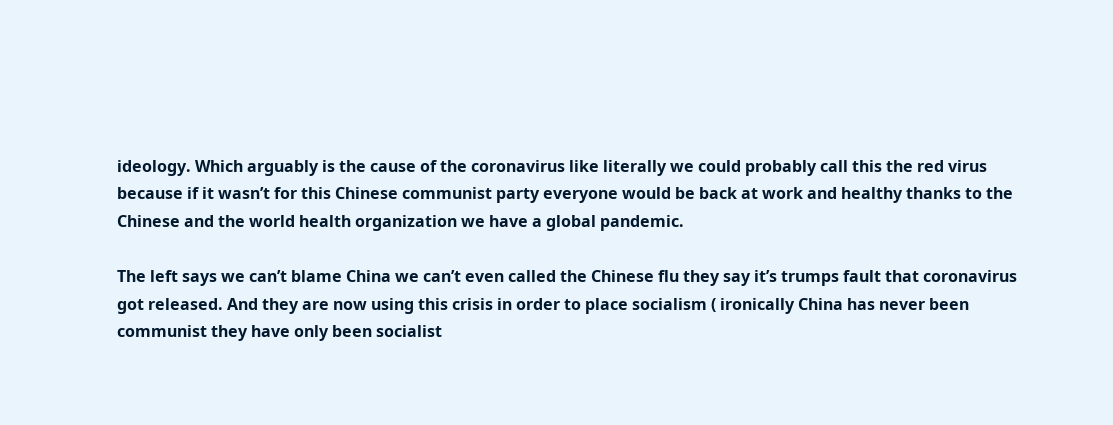ideology. Which arguably is the cause of the coronavirus like literally we could probably call this the red virus because if it wasn’t for this Chinese communist party everyone would be back at work and healthy thanks to the Chinese and the world health organization we have a global pandemic.

The left says we can’t blame China we can’t even called the Chinese flu they say it’s trumps fault that coronavirus got released. And they are now using this crisis in order to place socialism ( ironically China has never been communist they have only been socialist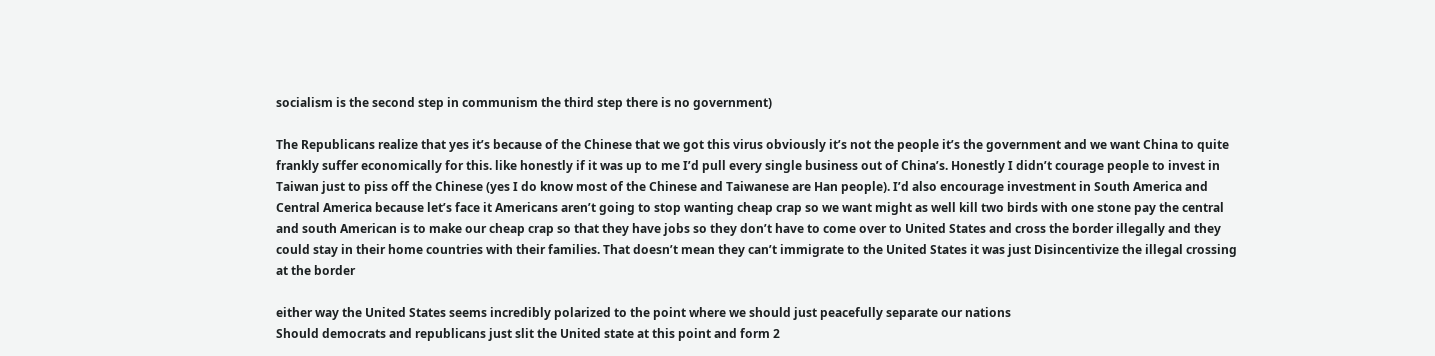socialism is the second step in communism the third step there is no government)

The Republicans realize that yes it’s because of the Chinese that we got this virus obviously it’s not the people it’s the government and we want China to quite frankly suffer economically for this. like honestly if it was up to me I’d pull every single business out of China’s. Honestly I didn’t courage people to invest in Taiwan just to piss off the Chinese (yes I do know most of the Chinese and Taiwanese are Han people). I’d also encourage investment in South America and Central America because let’s face it Americans aren’t going to stop wanting cheap crap so we want might as well kill two birds with one stone pay the central and south American is to make our cheap crap so that they have jobs so they don’t have to come over to United States and cross the border illegally and they could stay in their home countries with their families. That doesn’t mean they can’t immigrate to the United States it was just Disincentivize the illegal crossing at the border

either way the United States seems incredibly polarized to the point where we should just peacefully separate our nations
Should democrats and republicans just slit the United state at this point and form 2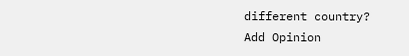different country?
Add Opinion